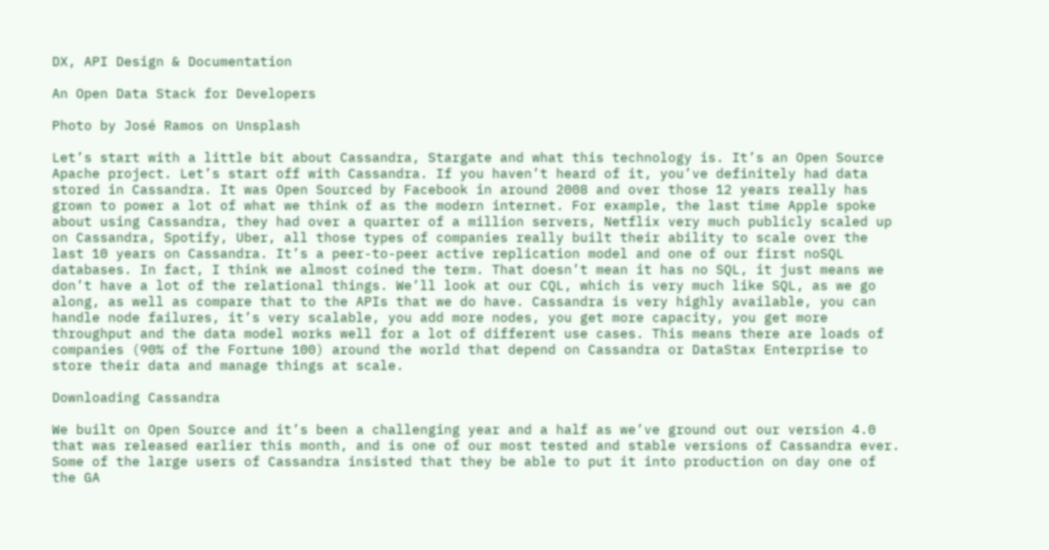DX, API Design & Documentation

An Open Data Stack for Developers

Photo by José Ramos on Unsplash

Let’s start with a little bit about Cassandra, Stargate and what this technology is. It’s an Open Source Apache project. Let’s start off with Cassandra. If you haven’t heard of it, you’ve definitely had data stored in Cassandra. It was Open Sourced by Facebook in around 2008 and over those 12 years really has grown to power a lot of what we think of as the modern internet. For example, the last time Apple spoke about using Cassandra, they had over a quarter of a million servers, Netflix very much publicly scaled up on Cassandra, Spotify, Uber, all those types of companies really built their ability to scale over the last 10 years on Cassandra. It’s a peer-to-peer active replication model and one of our first noSQL databases. In fact, I think we almost coined the term. That doesn’t mean it has no SQL, it just means we don’t have a lot of the relational things. We’ll look at our CQL, which is very much like SQL, as we go along, as well as compare that to the APIs that we do have. Cassandra is very highly available, you can handle node failures, it’s very scalable, you add more nodes, you get more capacity, you get more throughput and the data model works well for a lot of different use cases. This means there are loads of companies (90% of the Fortune 100) around the world that depend on Cassandra or DataStax Enterprise to store their data and manage things at scale.

Downloading Cassandra

We built on Open Source and it’s been a challenging year and a half as we’ve ground out our version 4.0 that was released earlier this month, and is one of our most tested and stable versions of Cassandra ever. Some of the large users of Cassandra insisted that they be able to put it into production on day one of the GA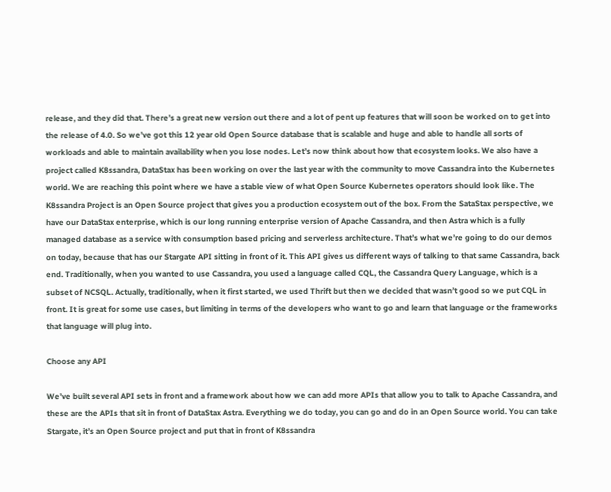release, and they did that. There’s a great new version out there and a lot of pent up features that will soon be worked on to get into the release of 4.0. So we’ve got this 12 year old Open Source database that is scalable and huge and able to handle all sorts of workloads and able to maintain availability when you lose nodes. Let’s now think about how that ecosystem looks. We also have a project called K8ssandra, DataStax has been working on over the last year with the community to move Cassandra into the Kubernetes world. We are reaching this point where we have a stable view of what Open Source Kubernetes operators should look like. The K8ssandra Project is an Open Source project that gives you a production ecosystem out of the box. From the SataStax perspective, we have our DataStax enterprise, which is our long running enterprise version of Apache Cassandra, and then Astra which is a fully managed database as a service with consumption based pricing and serverless architecture. That’s what we’re going to do our demos on today, because that has our Stargate API sitting in front of it. This API gives us different ways of talking to that same Cassandra, back end. Traditionally, when you wanted to use Cassandra, you used a language called CQL, the Cassandra Query Language, which is a subset of NCSQL. Actually, traditionally, when it first started, we used Thrift but then we decided that wasn’t good so we put CQL in front. It is great for some use cases, but limiting in terms of the developers who want to go and learn that language or the frameworks that language will plug into.

Choose any API

We’ve built several API sets in front and a framework about how we can add more APIs that allow you to talk to Apache Cassandra, and these are the APIs that sit in front of DataStax Astra. Everything we do today, you can go and do in an Open Source world. You can take Stargate, it’s an Open Source project and put that in front of K8ssandra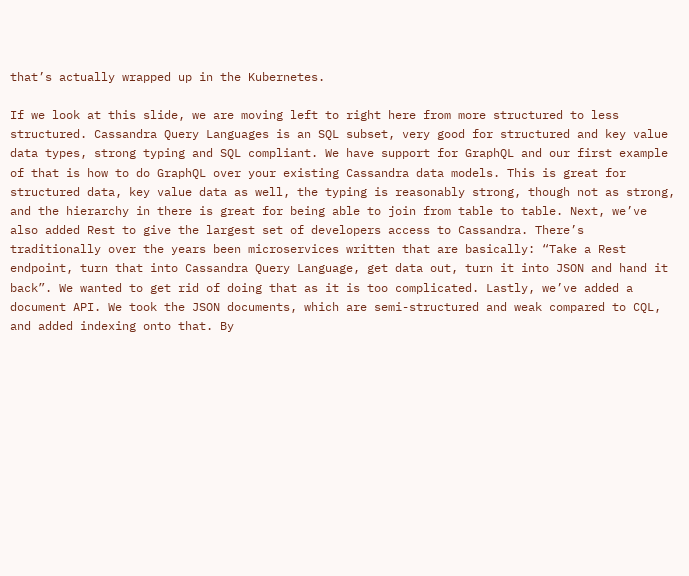that’s actually wrapped up in the Kubernetes.

If we look at this slide, we are moving left to right here from more structured to less structured. Cassandra Query Languages is an SQL subset, very good for structured and key value data types, strong typing and SQL compliant. We have support for GraphQL and our first example of that is how to do GraphQL over your existing Cassandra data models. This is great for structured data, key value data as well, the typing is reasonably strong, though not as strong, and the hierarchy in there is great for being able to join from table to table. Next, we’ve also added Rest to give the largest set of developers access to Cassandra. There’s traditionally over the years been microservices written that are basically: “Take a Rest endpoint, turn that into Cassandra Query Language, get data out, turn it into JSON and hand it back”. We wanted to get rid of doing that as it is too complicated. Lastly, we’ve added a document API. We took the JSON documents, which are semi-structured and weak compared to CQL, and added indexing onto that. By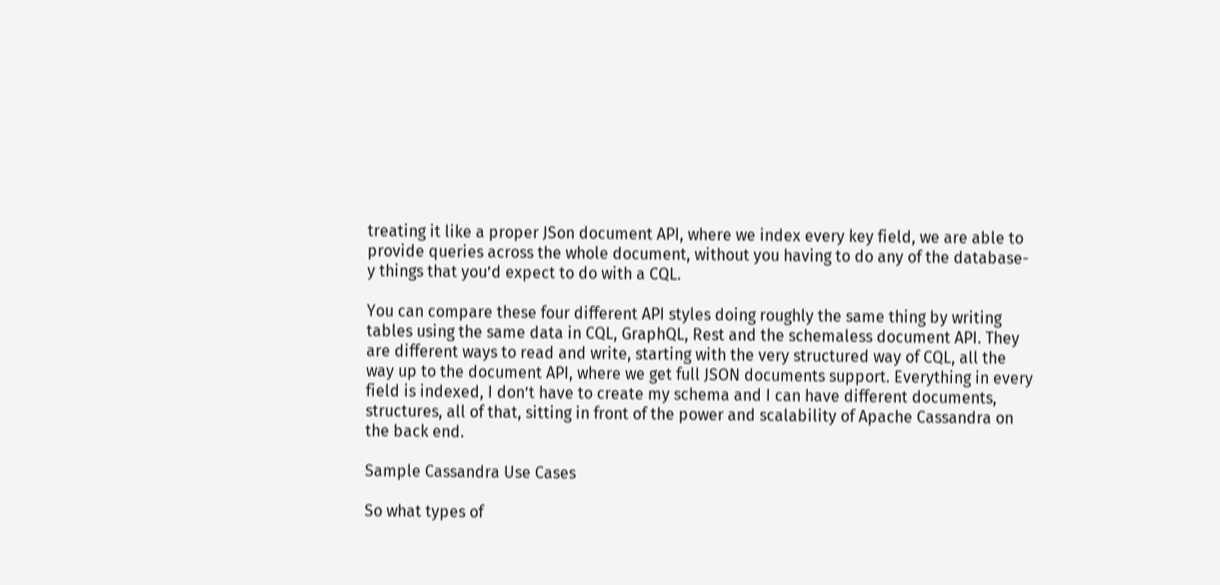treating it like a proper JSon document API, where we index every key field, we are able to provide queries across the whole document, without you having to do any of the database-y things that you’d expect to do with a CQL.

You can compare these four different API styles doing roughly the same thing by writing tables using the same data in CQL, GraphQL, Rest and the schemaless document API. They are different ways to read and write, starting with the very structured way of CQL, all the way up to the document API, where we get full JSON documents support. Everything in every field is indexed, I don’t have to create my schema and I can have different documents, structures, all of that, sitting in front of the power and scalability of Apache Cassandra on the back end.

Sample Cassandra Use Cases

So what types of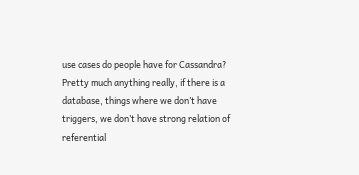use cases do people have for Cassandra? Pretty much anything really, if there is a database, things where we don’t have triggers, we don’t have strong relation of referential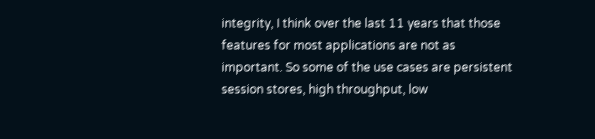integrity, I think over the last 11 years that those features for most applications are not as important. So some of the use cases are persistent session stores, high throughput, low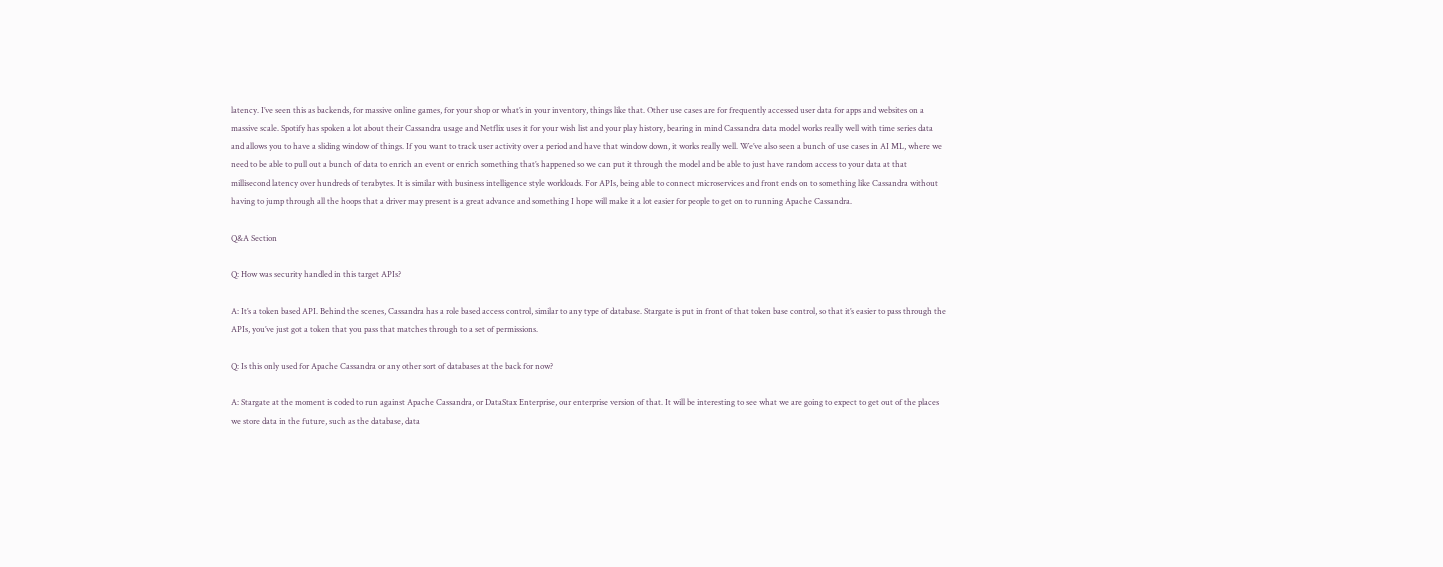latency. I’ve seen this as backends, for massive online games, for your shop or what’s in your inventory, things like that. Other use cases are for frequently accessed user data for apps and websites on a massive scale. Spotify has spoken a lot about their Cassandra usage and Netflix uses it for your wish list and your play history, bearing in mind Cassandra data model works really well with time series data and allows you to have a sliding window of things. If you want to track user activity over a period and have that window down, it works really well. We’ve also seen a bunch of use cases in AI ML, where we need to be able to pull out a bunch of data to enrich an event or enrich something that’s happened so we can put it through the model and be able to just have random access to your data at that millisecond latency over hundreds of terabytes. It is similar with business intelligence style workloads. For APIs, being able to connect microservices and front ends on to something like Cassandra without having to jump through all the hoops that a driver may present is a great advance and something I hope will make it a lot easier for people to get on to running Apache Cassandra.

Q&A Section

Q: How was security handled in this target APIs?

A: It’s a token based API. Behind the scenes, Cassandra has a role based access control, similar to any type of database. Stargate is put in front of that token base control, so that it’s easier to pass through the APIs, you’ve just got a token that you pass that matches through to a set of permissions.

Q: Is this only used for Apache Cassandra or any other sort of databases at the back for now?

A: Stargate at the moment is coded to run against Apache Cassandra, or DataStax Enterprise, our enterprise version of that. It will be interesting to see what we are going to expect to get out of the places we store data in the future, such as the database, data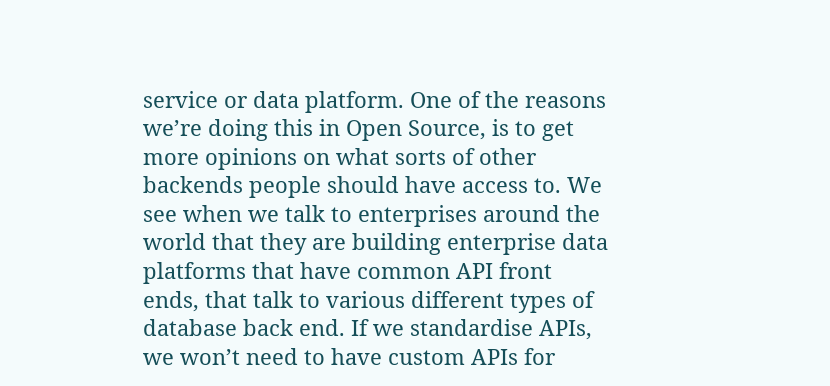service or data platform. One of the reasons we’re doing this in Open Source, is to get more opinions on what sorts of other backends people should have access to. We see when we talk to enterprises around the world that they are building enterprise data platforms that have common API front ends, that talk to various different types of database back end. If we standardise APIs, we won’t need to have custom APIs for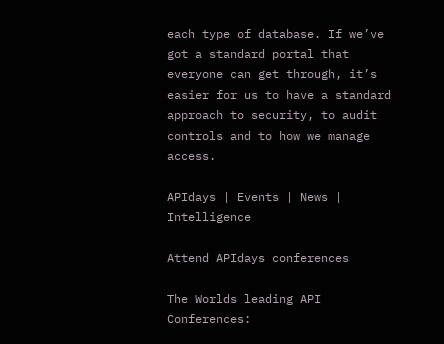each type of database. If we’ve got a standard portal that everyone can get through, it’s easier for us to have a standard approach to security, to audit controls and to how we manage access.

APIdays | Events | News | Intelligence

Attend APIdays conferences

The Worlds leading API Conferences: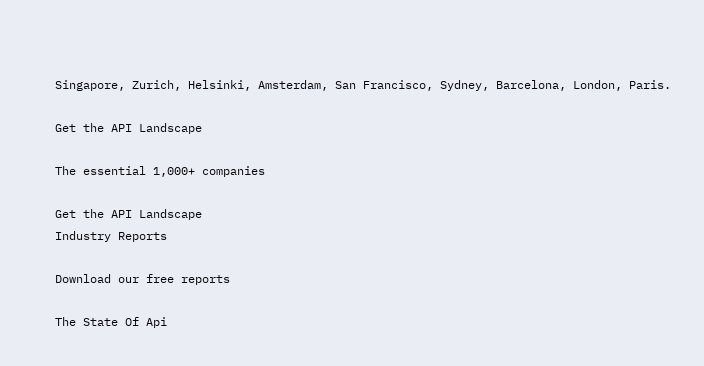Singapore, Zurich, Helsinki, Amsterdam, San Francisco, Sydney, Barcelona, London, Paris.

Get the API Landscape

The essential 1,000+ companies

Get the API Landscape
Industry Reports

Download our free reports

The State Of Api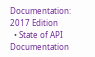Documentation: 2017 Edition
  • State of API Documentation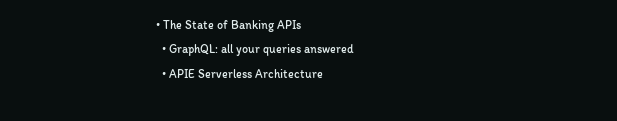• The State of Banking APIs
  • GraphQL: all your queries answered
  • APIE Serverless Architecture